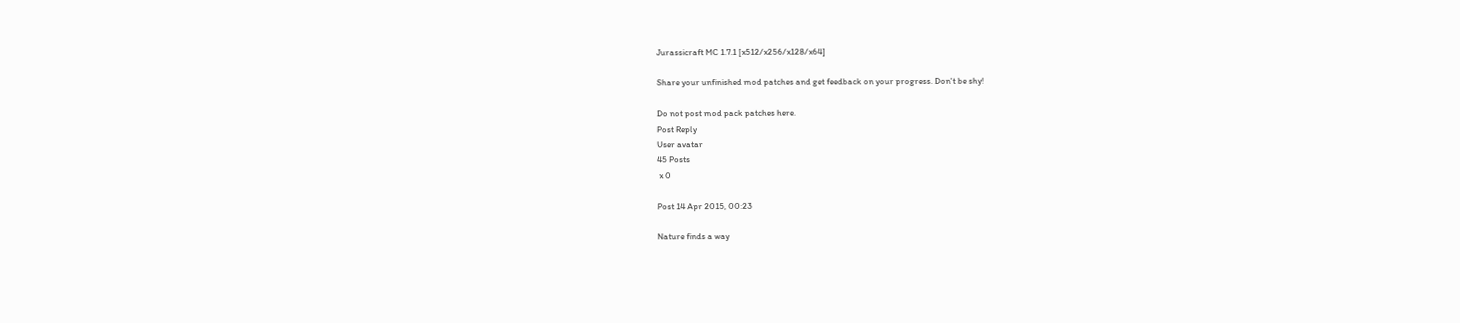Jurassicraft MC 1.7.1 [x512/x256/x128/x64]

Share your unfinished mod patches and get feedback on your progress. Don't be shy!

Do not post mod pack patches here.
Post Reply
User avatar
45 Posts
 x 0

Post 14 Apr 2015, 00:23

Nature finds a way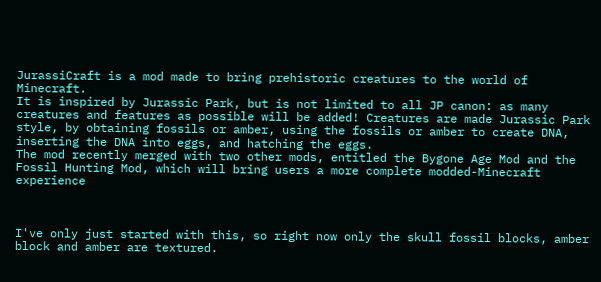JurassiCraft is a mod made to bring prehistoric creatures to the world of Minecraft.
It is inspired by Jurassic Park, but is not limited to all JP canon: as many creatures and features as possible will be added! Creatures are made Jurassic Park style, by obtaining fossils or amber, using the fossils or amber to create DNA, inserting the DNA into eggs, and hatching the eggs.
The mod recently merged with two other mods, entitled the Bygone Age Mod and the Fossil Hunting Mod, which will bring users a more complete modded-Minecraft experience



I've only just started with this, so right now only the skull fossil blocks, amber block and amber are textured.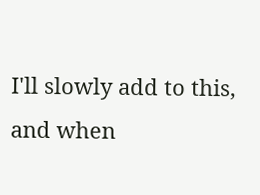I'll slowly add to this, and when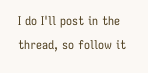I do I'll post in the thread, so follow it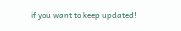if you want to keep updated!